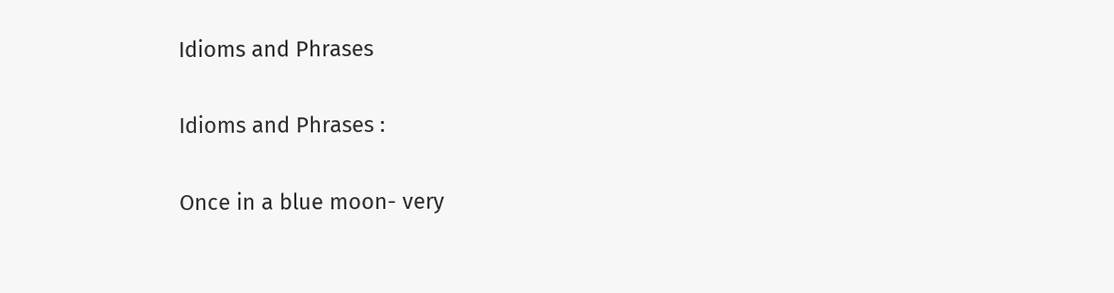Idioms and Phrases

Idioms and Phrases :

Once in a blue moon- very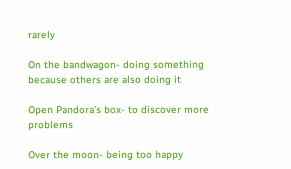rarely

On the bandwagon- doing something because others are also doing it

Open Pandora’s box- to discover more problems

Over the moon- being too happy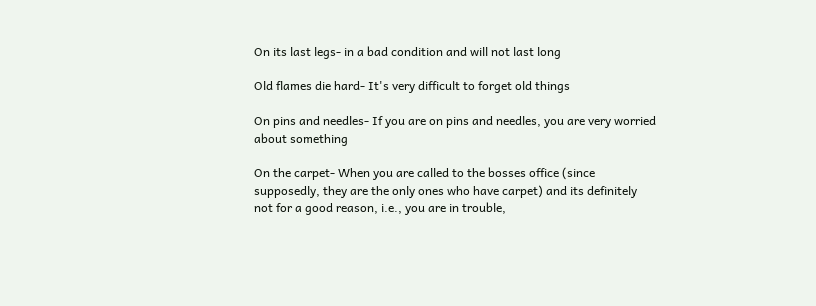On its last legs- in a bad condition and will not last long

Old flames die hard- It's very difficult to forget old things

On pins and needles- If you are on pins and needles, you are very worried about something

On the carpet- When you are called to the bosses office (since supposedly, they are the only ones who have carpet) and its definitely not for a good reason, i.e., you are in trouble,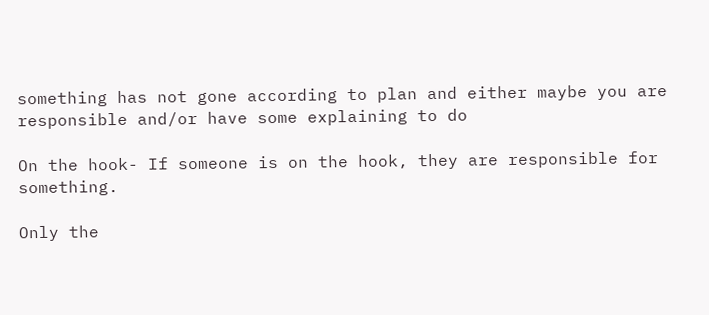something has not gone according to plan and either maybe you are responsible and/or have some explaining to do

On the hook- If someone is on the hook, they are responsible for something.

Only the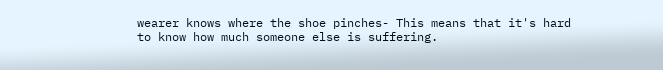wearer knows where the shoe pinches- This means that it's hard to know how much someone else is suffering.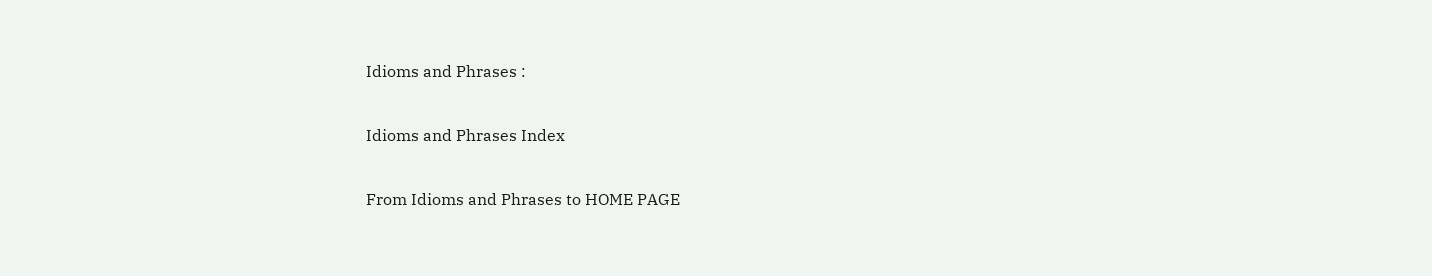Idioms and Phrases :

Idioms and Phrases Index

From Idioms and Phrases to HOME PAGE